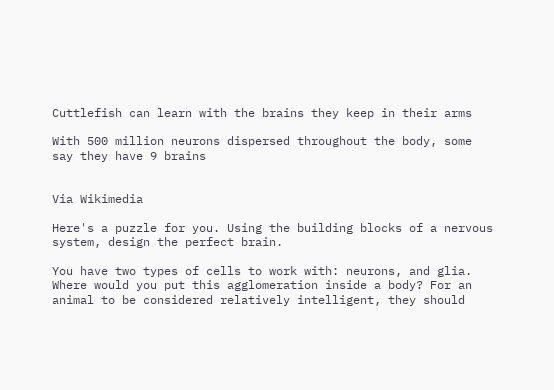Cuttlefish can learn with the brains they keep in their arms

With 500 million neurons dispersed throughout the body, some say they have 9 brains


Via Wikimedia

Here's a puzzle for you. Using the building blocks of a nervous system, design the perfect brain.

You have two types of cells to work with: neurons, and glia. Where would you put this agglomeration inside a body? For an animal to be considered relatively intelligent, they should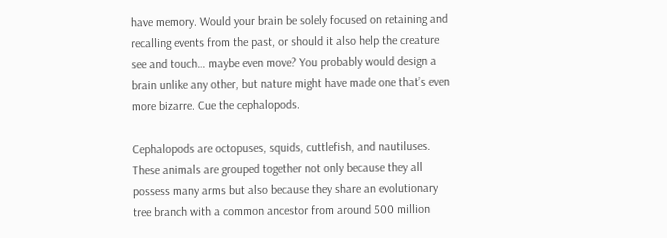have memory. Would your brain be solely focused on retaining and recalling events from the past, or should it also help the creature see and touch… maybe even move? You probably would design a brain unlike any other, but nature might have made one that’s even more bizarre. Cue the cephalopods.

Cephalopods are octopuses, squids, cuttlefish, and nautiluses. These animals are grouped together not only because they all possess many arms but also because they share an evolutionary tree branch with a common ancestor from around 500 million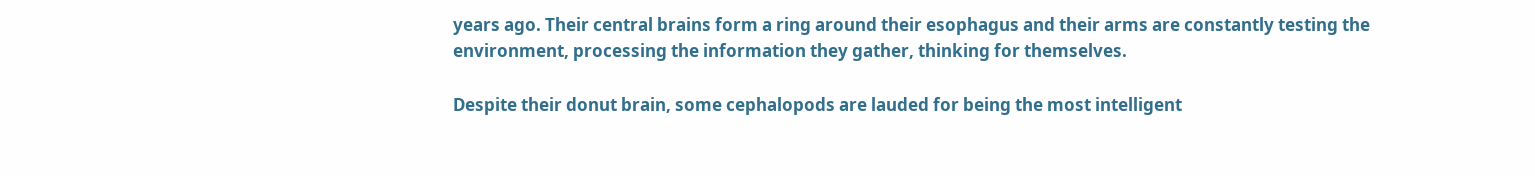years ago. Their central brains form a ring around their esophagus and their arms are constantly testing the environment, processing the information they gather, thinking for themselves.

Despite their donut brain, some cephalopods are lauded for being the most intelligent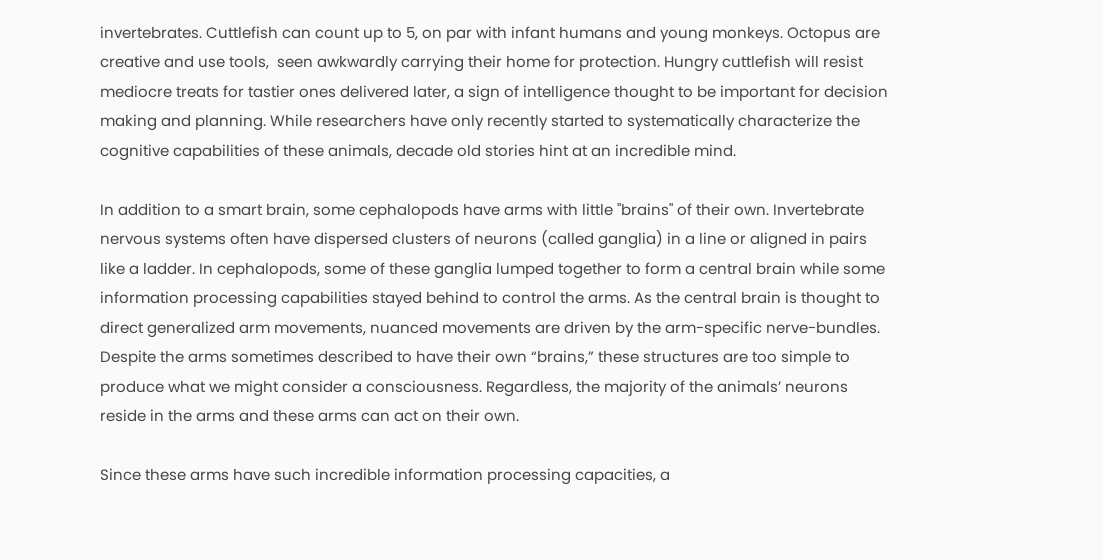invertebrates. Cuttlefish can count up to 5, on par with infant humans and young monkeys. Octopus are creative and use tools,  seen awkwardly carrying their home for protection. Hungry cuttlefish will resist mediocre treats for tastier ones delivered later, a sign of intelligence thought to be important for decision making and planning. While researchers have only recently started to systematically characterize the cognitive capabilities of these animals, decade old stories hint at an incredible mind.

In addition to a smart brain, some cephalopods have arms with little "brains" of their own. Invertebrate nervous systems often have dispersed clusters of neurons (called ganglia) in a line or aligned in pairs like a ladder. In cephalopods, some of these ganglia lumped together to form a central brain while some information processing capabilities stayed behind to control the arms. As the central brain is thought to direct generalized arm movements, nuanced movements are driven by the arm-specific nerve-bundles. Despite the arms sometimes described to have their own “brains,” these structures are too simple to produce what we might consider a consciousness. Regardless, the majority of the animals’ neurons reside in the arms and these arms can act on their own.

Since these arms have such incredible information processing capacities, a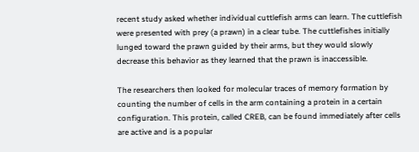recent study asked whether individual cuttlefish arms can learn. The cuttlefish were presented with prey (a prawn) in a clear tube. The cuttlefishes initially lunged toward the prawn guided by their arms, but they would slowly decrease this behavior as they learned that the prawn is inaccessible.

The researchers then looked for molecular traces of memory formation by counting the number of cells in the arm containing a protein in a certain configuration. This protein, called CREB, can be found immediately after cells are active and is a popular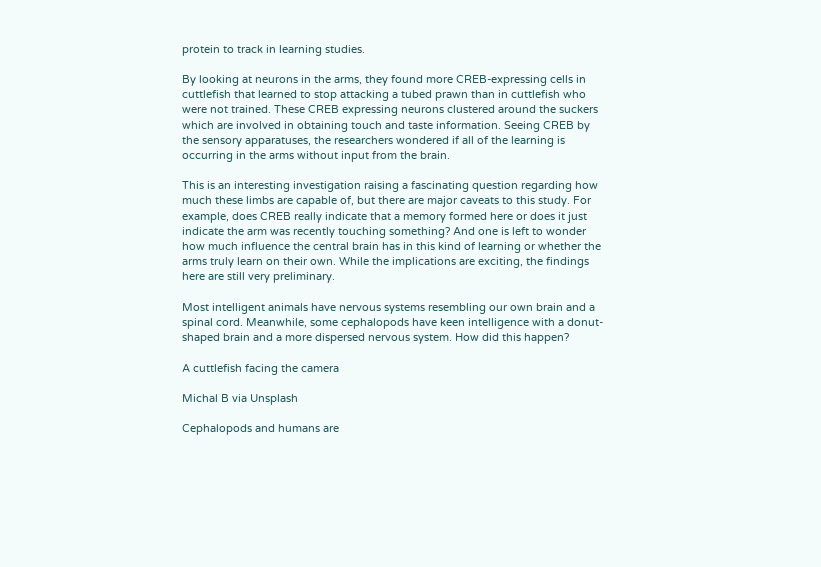protein to track in learning studies.

By looking at neurons in the arms, they found more CREB-expressing cells in cuttlefish that learned to stop attacking a tubed prawn than in cuttlefish who were not trained. These CREB expressing neurons clustered around the suckers which are involved in obtaining touch and taste information. Seeing CREB by the sensory apparatuses, the researchers wondered if all of the learning is occurring in the arms without input from the brain.

This is an interesting investigation raising a fascinating question regarding how much these limbs are capable of, but there are major caveats to this study. For example, does CREB really indicate that a memory formed here or does it just indicate the arm was recently touching something? And one is left to wonder how much influence the central brain has in this kind of learning or whether the arms truly learn on their own. While the implications are exciting, the findings here are still very preliminary.

Most intelligent animals have nervous systems resembling our own brain and a spinal cord. Meanwhile, some cephalopods have keen intelligence with a donut-shaped brain and a more dispersed nervous system. How did this happen?

A cuttlefish facing the camera

Michal B via Unsplash

Cephalopods and humans are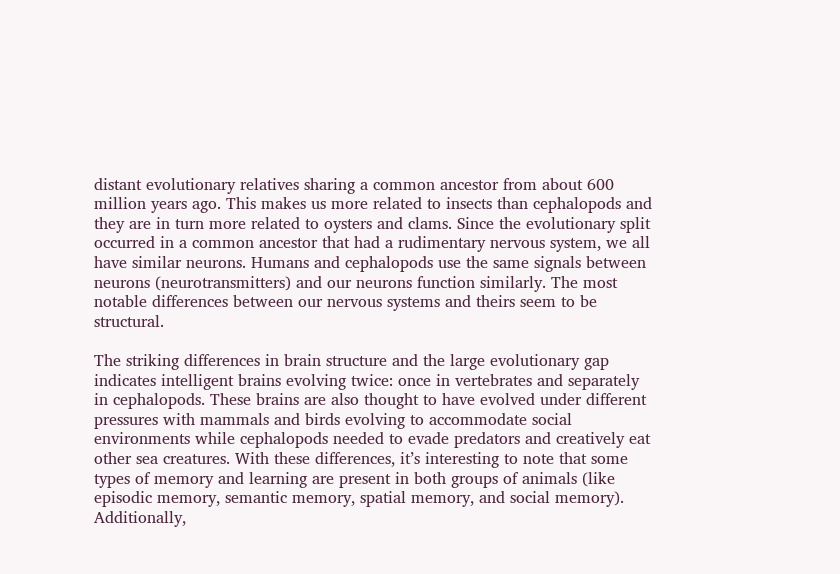distant evolutionary relatives sharing a common ancestor from about 600 million years ago. This makes us more related to insects than cephalopods and they are in turn more related to oysters and clams. Since the evolutionary split occurred in a common ancestor that had a rudimentary nervous system, we all have similar neurons. Humans and cephalopods use the same signals between neurons (neurotransmitters) and our neurons function similarly. The most notable differences between our nervous systems and theirs seem to be structural.

The striking differences in brain structure and the large evolutionary gap indicates intelligent brains evolving twice: once in vertebrates and separately in cephalopods. These brains are also thought to have evolved under different pressures with mammals and birds evolving to accommodate social environments while cephalopods needed to evade predators and creatively eat other sea creatures. With these differences, it’s interesting to note that some types of memory and learning are present in both groups of animals (like episodic memory, semantic memory, spatial memory, and social memory). Additionally,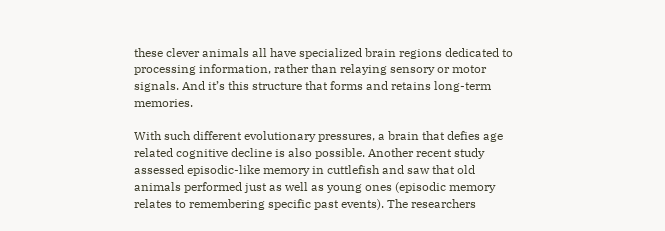these clever animals all have specialized brain regions dedicated to processing information, rather than relaying sensory or motor signals. And it’s this structure that forms and retains long-term memories.

With such different evolutionary pressures, a brain that defies age related cognitive decline is also possible. Another recent study assessed episodic-like memory in cuttlefish and saw that old animals performed just as well as young ones (episodic memory relates to remembering specific past events). The researchers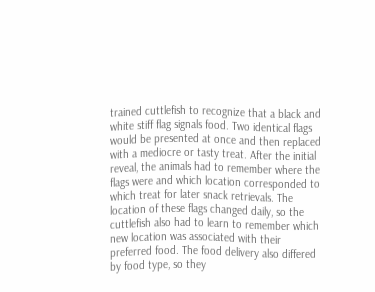trained cuttlefish to recognize that a black and white stiff flag signals food. Two identical flags would be presented at once and then replaced with a mediocre or tasty treat. After the initial reveal, the animals had to remember where the flags were and which location corresponded to which treat for later snack retrievals. The location of these flags changed daily, so the cuttlefish also had to learn to remember which new location was associated with their preferred food. The food delivery also differed by food type, so they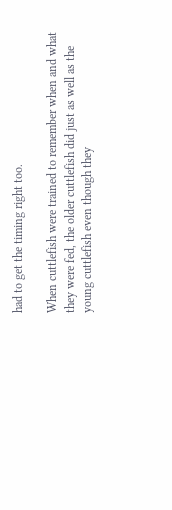had to get the timing right too.

When cuttlefish were trained to remember when and what they were fed, the older cuttlefish did just as well as the young cuttlefish even though they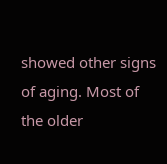showed other signs of aging. Most of the older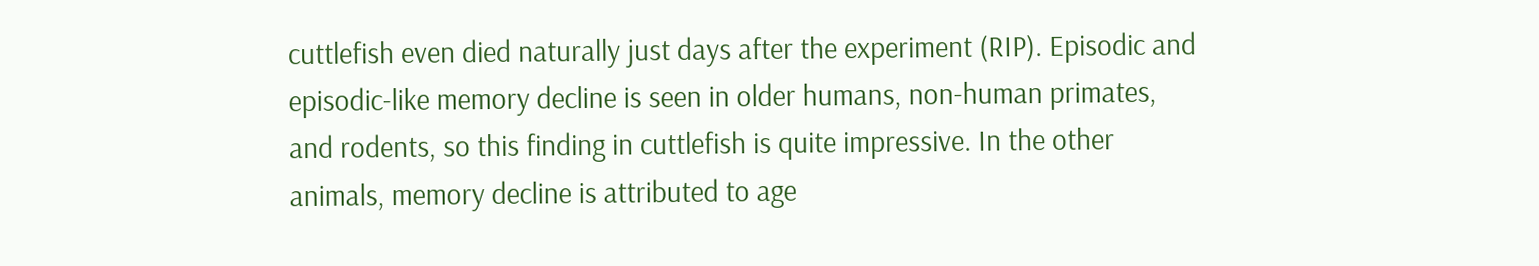cuttlefish even died naturally just days after the experiment (RIP). Episodic and episodic-like memory decline is seen in older humans, non-human primates, and rodents, so this finding in cuttlefish is quite impressive. In the other animals, memory decline is attributed to age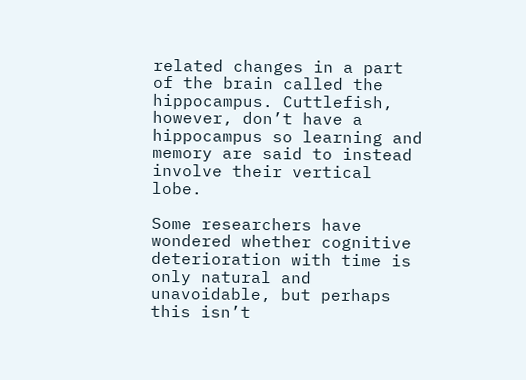related changes in a part of the brain called the hippocampus. Cuttlefish, however, don’t have a hippocampus so learning and memory are said to instead involve their vertical lobe.

Some researchers have wondered whether cognitive deterioration with time is only natural and unavoidable, but perhaps this isn’t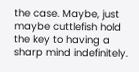the case. Maybe, just maybe cuttlefish hold the key to having a sharp mind indefinitely.